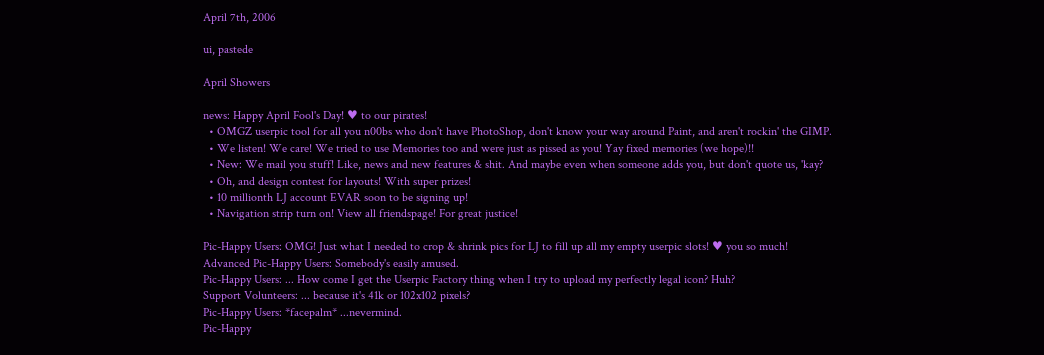April 7th, 2006

ui, pastede

April Showers

news: Happy April Fool's Day! ♥ to our pirates!
  • OMGZ userpic tool for all you n00bs who don't have PhotoShop, don't know your way around Paint, and aren't rockin' the GIMP.
  • We listen! We care! We tried to use Memories too and were just as pissed as you! Yay fixed memories (we hope)!!
  • New: We mail you stuff! Like, news and new features & shit. And maybe even when someone adds you, but don't quote us, 'kay?
  • Oh, and design contest for layouts! With super prizes!
  • 10 millionth LJ account EVAR soon to be signing up!
  • Navigation strip turn on! View all friendspage! For great justice!

Pic-Happy Users: OMG! Just what I needed to crop & shrink pics for LJ to fill up all my empty userpic slots! ♥ you so much!
Advanced Pic-Happy Users: Somebody's easily amused.
Pic-Happy Users: ... How come I get the Userpic Factory thing when I try to upload my perfectly legal icon? Huh?
Support Volunteers: ... because it's 41k or 102x102 pixels?
Pic-Happy Users: *facepalm* ...nevermind.
Pic-Happy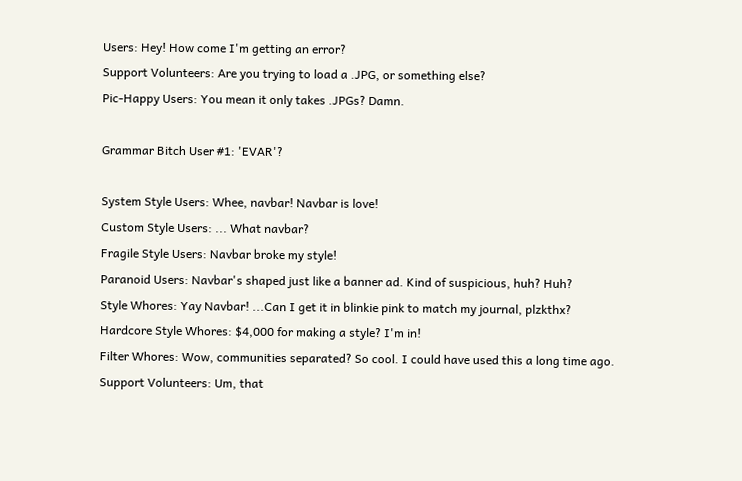Users: Hey! How come I'm getting an error?
Support Volunteers: Are you trying to load a .JPG, or something else?
Pic-Happy Users: You mean it only takes .JPGs? Damn.

Grammar Bitch User #1: 'EVAR'?

System Style Users: Whee, navbar! Navbar is love!
Custom Style Users: ... What navbar?
Fragile Style Users: Navbar broke my style!
Paranoid Users: Navbar's shaped just like a banner ad. Kind of suspicious, huh? Huh?
Style Whores: Yay Navbar! ...Can I get it in blinkie pink to match my journal, plzkthx?
Hardcore Style Whores: $4,000 for making a style? I'm in!
Filter Whores: Wow, communities separated? So cool. I could have used this a long time ago.
Support Volunteers: Um, that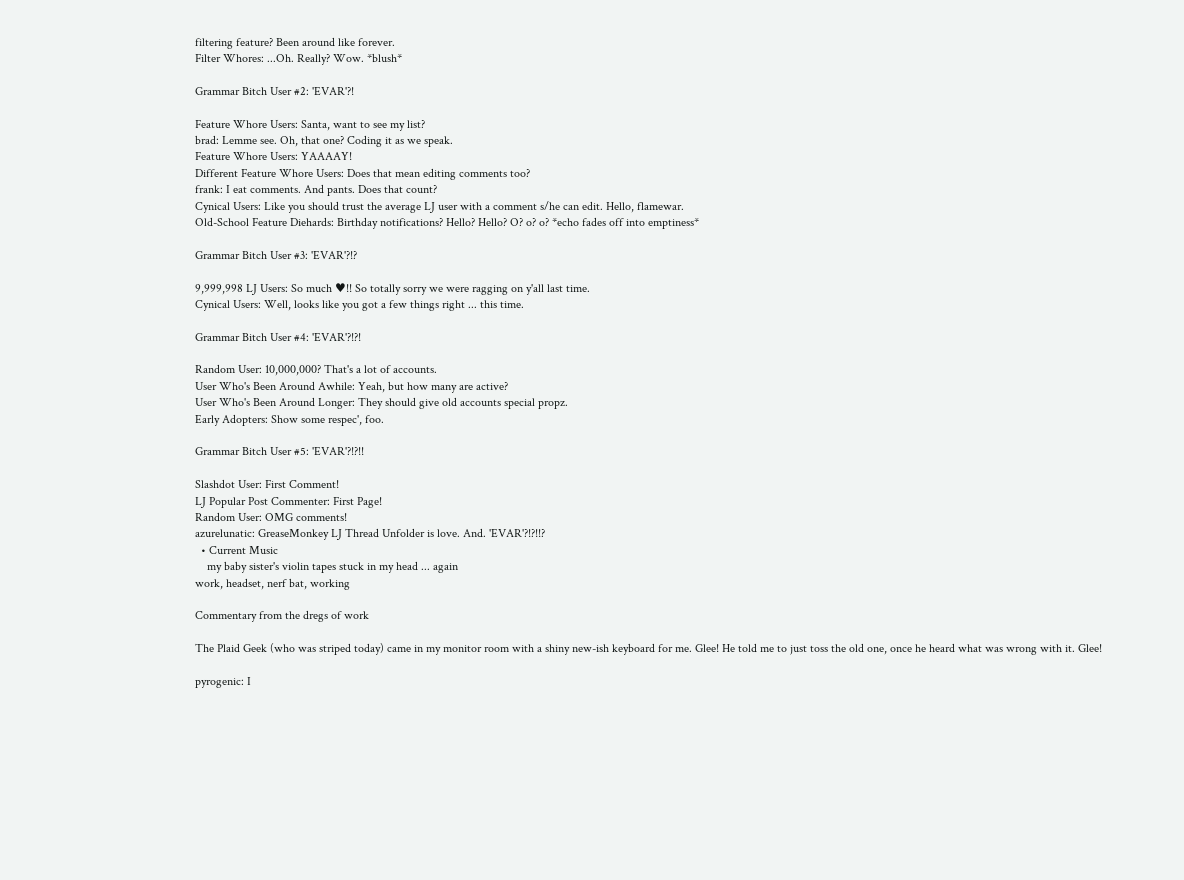filtering feature? Been around like forever.
Filter Whores: ...Oh. Really? Wow. *blush*

Grammar Bitch User #2: 'EVAR'?!

Feature Whore Users: Santa, want to see my list?
brad: Lemme see. Oh, that one? Coding it as we speak.
Feature Whore Users: YAAAAY!
Different Feature Whore Users: Does that mean editing comments too?
frank: I eat comments. And pants. Does that count?
Cynical Users: Like you should trust the average LJ user with a comment s/he can edit. Hello, flamewar.
Old-School Feature Diehards: Birthday notifications? Hello? Hello? O? o? o? *echo fades off into emptiness*

Grammar Bitch User #3: 'EVAR'?!?

9,999,998 LJ Users: So much ♥!! So totally sorry we were ragging on y'all last time.
Cynical Users: Well, looks like you got a few things right ... this time.

Grammar Bitch User #4: 'EVAR'?!?!

Random User: 10,000,000? That's a lot of accounts.
User Who's Been Around Awhile: Yeah, but how many are active?
User Who's Been Around Longer: They should give old accounts special propz.
Early Adopters: Show some respec', foo.

Grammar Bitch User #5: 'EVAR'?!?!!

Slashdot User: First Comment!
LJ Popular Post Commenter: First Page!
Random User: OMG comments!
azurelunatic: GreaseMonkey LJ Thread Unfolder is love. And. 'EVAR'?!?!!?
  • Current Music
    my baby sister's violin tapes stuck in my head ... again
work, headset, nerf bat, working

Commentary from the dregs of work

The Plaid Geek (who was striped today) came in my monitor room with a shiny new-ish keyboard for me. Glee! He told me to just toss the old one, once he heard what was wrong with it. Glee!

pyrogenic: I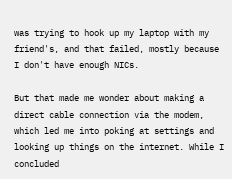was trying to hook up my laptop with my friend's, and that failed, mostly because I don't have enough NICs.

But that made me wonder about making a direct cable connection via the modem, which led me into poking at settings and looking up things on the internet. While I concluded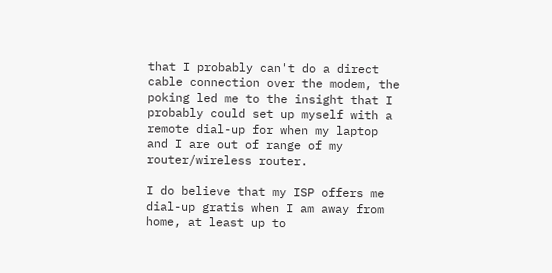that I probably can't do a direct cable connection over the modem, the poking led me to the insight that I probably could set up myself with a remote dial-up for when my laptop and I are out of range of my router/wireless router.

I do believe that my ISP offers me dial-up gratis when I am away from home, at least up to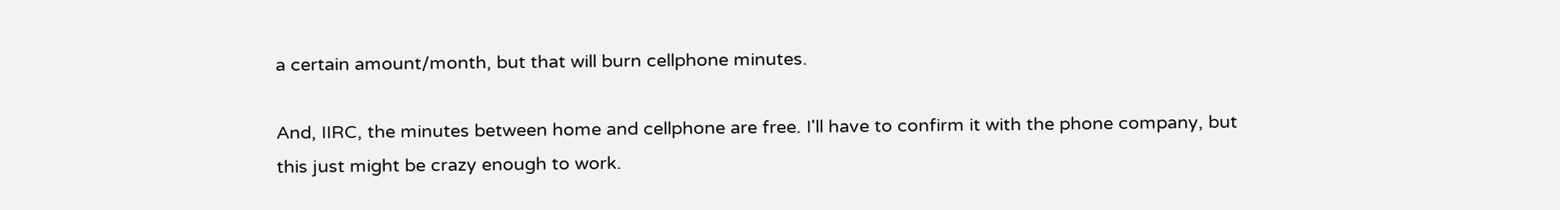a certain amount/month, but that will burn cellphone minutes.

And, IIRC, the minutes between home and cellphone are free. I'll have to confirm it with the phone company, but this just might be crazy enough to work.